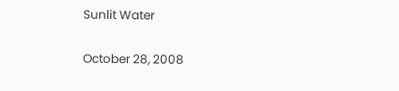Sunlit Water

October 28, 2008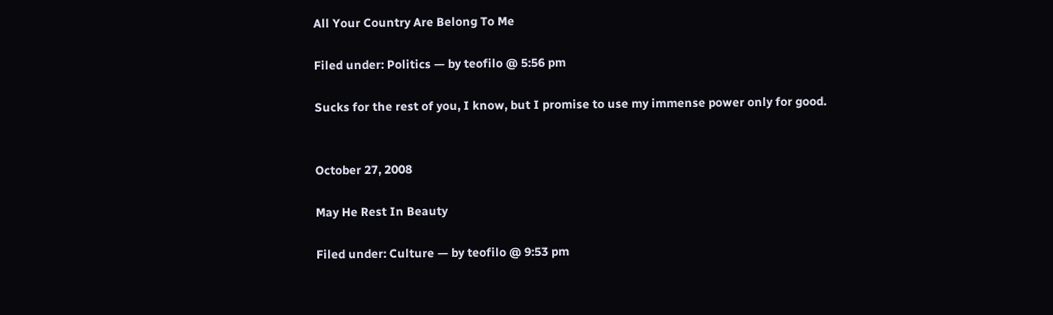All Your Country Are Belong To Me

Filed under: Politics — by teofilo @ 5:56 pm

Sucks for the rest of you, I know, but I promise to use my immense power only for good.


October 27, 2008

May He Rest In Beauty

Filed under: Culture — by teofilo @ 9:53 pm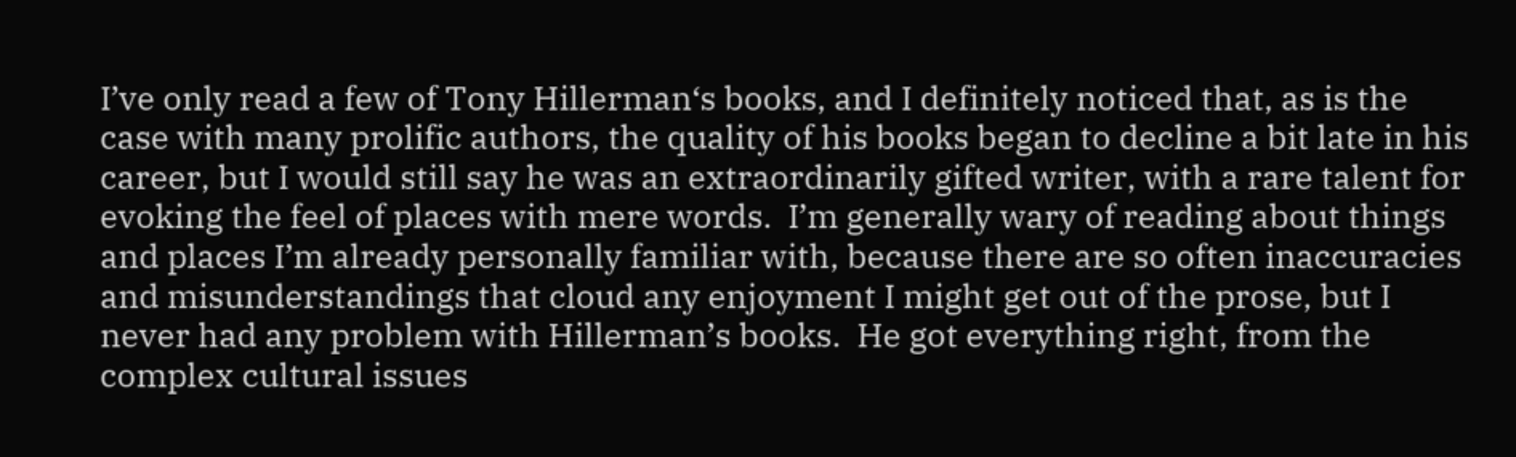I’ve only read a few of Tony Hillerman‘s books, and I definitely noticed that, as is the case with many prolific authors, the quality of his books began to decline a bit late in his career, but I would still say he was an extraordinarily gifted writer, with a rare talent for evoking the feel of places with mere words.  I’m generally wary of reading about things and places I’m already personally familiar with, because there are so often inaccuracies and misunderstandings that cloud any enjoyment I might get out of the prose, but I never had any problem with Hillerman’s books.  He got everything right, from the complex cultural issues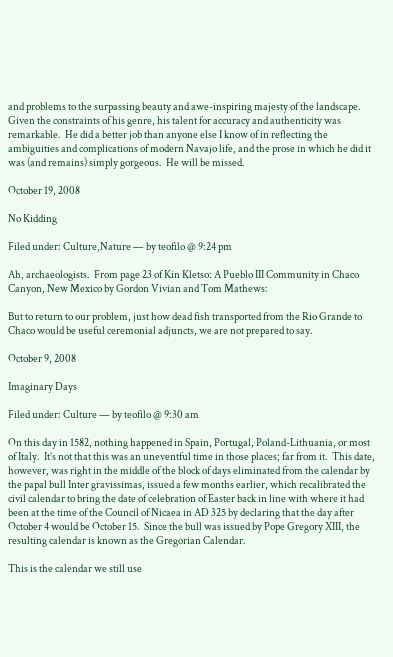and problems to the surpassing beauty and awe-inspiring majesty of the landscape.  Given the constraints of his genre, his talent for accuracy and authenticity was remarkable.  He did a better job than anyone else I know of in reflecting the ambiguities and complications of modern Navajo life, and the prose in which he did it was (and remains) simply gorgeous.  He will be missed.

October 19, 2008

No Kidding

Filed under: Culture,Nature — by teofilo @ 9:24 pm

Ah, archaeologists.  From page 23 of Kin Kletso: A Pueblo III Community in Chaco Canyon, New Mexico by Gordon Vivian and Tom Mathews:

But to return to our problem, just how dead fish transported from the Rio Grande to Chaco would be useful ceremonial adjuncts, we are not prepared to say.

October 9, 2008

Imaginary Days

Filed under: Culture — by teofilo @ 9:30 am

On this day in 1582, nothing happened in Spain, Portugal, Poland-Lithuania, or most of Italy.  It’s not that this was an uneventful time in those places; far from it.  This date, however, was right in the middle of the block of days eliminated from the calendar by the papal bull Inter gravissimas, issued a few months earlier, which recalibrated the civil calendar to bring the date of celebration of Easter back in line with where it had been at the time of the Council of Nicaea in AD 325 by declaring that the day after October 4 would be October 15.  Since the bull was issued by Pope Gregory XIII, the resulting calendar is known as the Gregorian Calendar.

This is the calendar we still use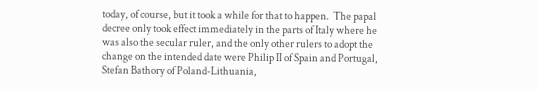today, of course, but it took a while for that to happen.  The papal decree only took effect immediately in the parts of Italy where he was also the secular ruler, and the only other rulers to adopt the change on the intended date were Philip II of Spain and Portugal, Stefan Bathory of Poland-Lithuania,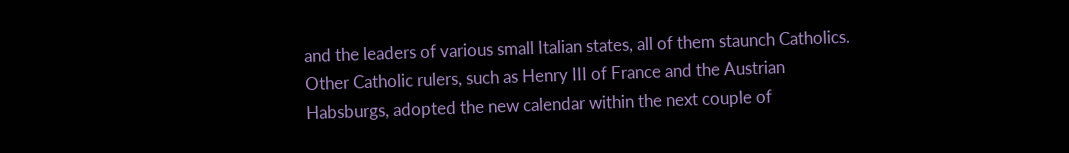and the leaders of various small Italian states, all of them staunch Catholics.  Other Catholic rulers, such as Henry III of France and the Austrian Habsburgs, adopted the new calendar within the next couple of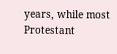years, while most Protestant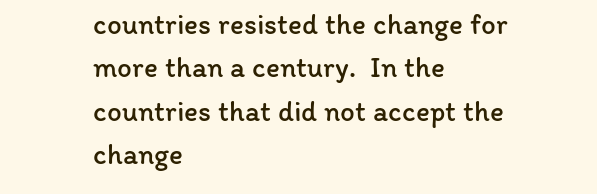countries resisted the change for more than a century.  In the countries that did not accept the change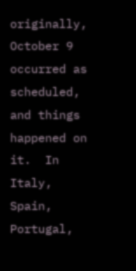originally, October 9 occurred as scheduled, and things happened on it.  In Italy, Spain, Portugal,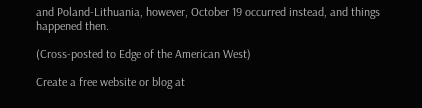and Poland-Lithuania, however, October 19 occurred instead, and things happened then.

(Cross-posted to Edge of the American West)

Create a free website or blog at